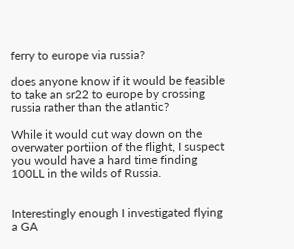ferry to europe via russia?

does anyone know if it would be feasible to take an sr22 to europe by crossing russia rather than the atlantic?

While it would cut way down on the overwater portiion of the flight, I suspect you would have a hard time finding 100LL in the wilds of Russia.


Interestingly enough I investigated flying a GA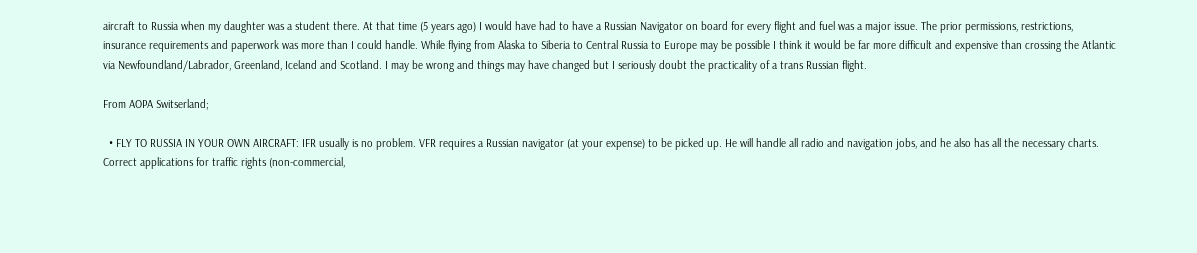aircraft to Russia when my daughter was a student there. At that time (5 years ago) I would have had to have a Russian Navigator on board for every flight and fuel was a major issue. The prior permissions, restrictions, insurance requirements and paperwork was more than I could handle. While flying from Alaska to Siberia to Central Russia to Europe may be possible I think it would be far more difficult and expensive than crossing the Atlantic via Newfoundland/Labrador, Greenland, Iceland and Scotland. I may be wrong and things may have changed but I seriously doubt the practicality of a trans Russian flight.

From AOPA Switserland;

  • FLY TO RUSSIA IN YOUR OWN AIRCRAFT: IFR usually is no problem. VFR requires a Russian navigator (at your expense) to be picked up. He will handle all radio and navigation jobs, and he also has all the necessary charts. Correct applications for traffic rights (non-commercial,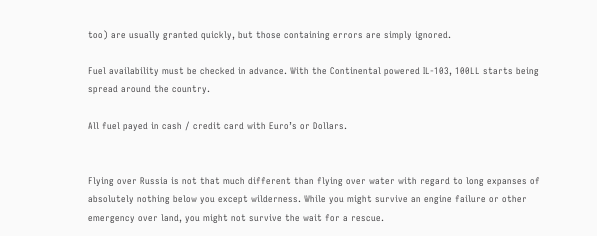too) are usually granted quickly, but those containing errors are simply ignored.

Fuel availability must be checked in advance. With the Continental powered IL-103, 100LL starts being spread around the country.

All fuel payed in cash / credit card with Euro’s or Dollars.


Flying over Russia is not that much different than flying over water with regard to long expanses of absolutely nothing below you except wilderness. While you might survive an engine failure or other emergency over land, you might not survive the wait for a rescue.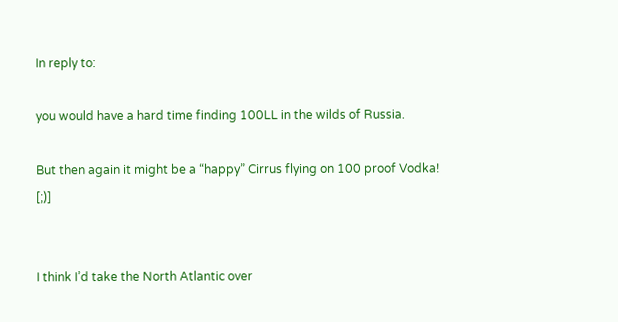In reply to:

you would have a hard time finding 100LL in the wilds of Russia.

But then again it might be a “happy” Cirrus flying on 100 proof Vodka! [;)]


I think I’d take the North Atlantic over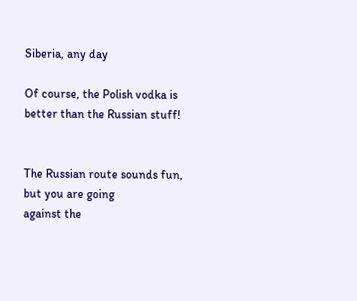Siberia, any day

Of course, the Polish vodka is better than the Russian stuff!


The Russian route sounds fun, but you are going
against the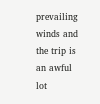prevailing winds and the trip is an awful
lot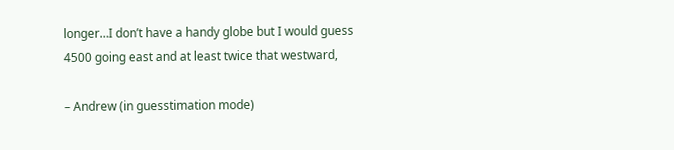longer…I don’t have a handy globe but I would guess
4500 going east and at least twice that westward,

– Andrew (in guesstimation mode)